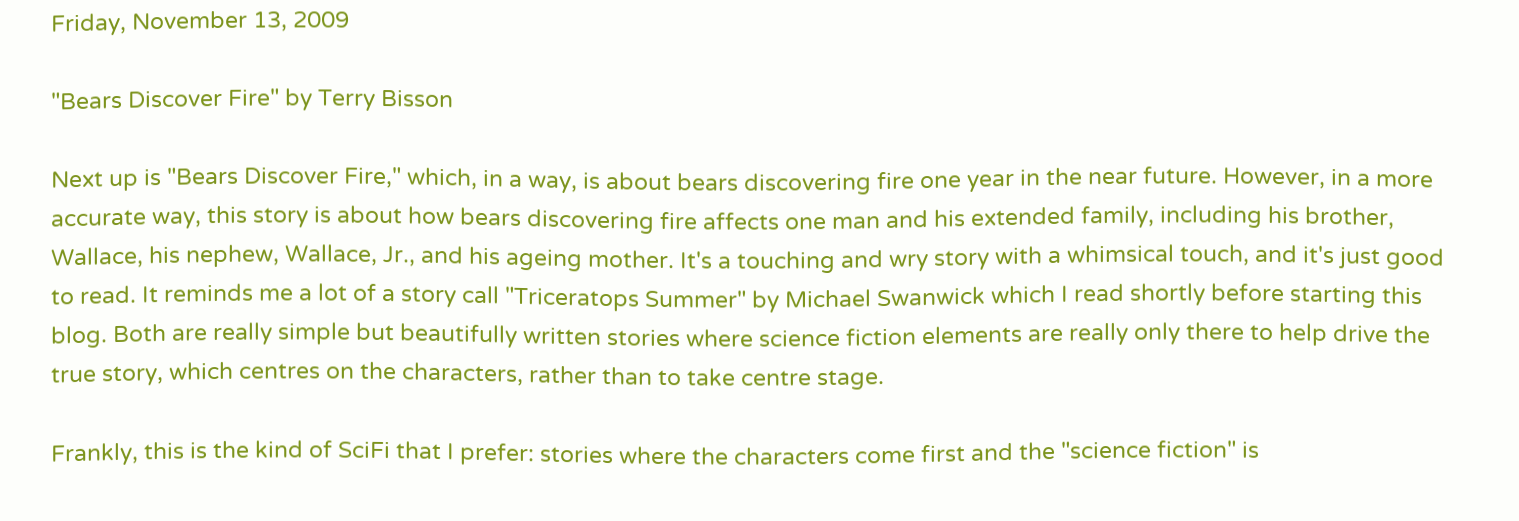Friday, November 13, 2009

"Bears Discover Fire" by Terry Bisson

Next up is "Bears Discover Fire," which, in a way, is about bears discovering fire one year in the near future. However, in a more accurate way, this story is about how bears discovering fire affects one man and his extended family, including his brother, Wallace, his nephew, Wallace, Jr., and his ageing mother. It's a touching and wry story with a whimsical touch, and it's just good to read. It reminds me a lot of a story call "Triceratops Summer" by Michael Swanwick which I read shortly before starting this blog. Both are really simple but beautifully written stories where science fiction elements are really only there to help drive the true story, which centres on the characters, rather than to take centre stage.

Frankly, this is the kind of SciFi that I prefer: stories where the characters come first and the "science fiction" is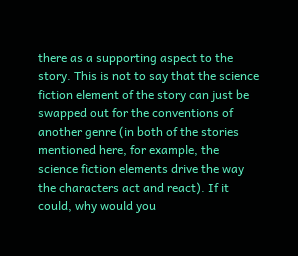there as a supporting aspect to the story. This is not to say that the science fiction element of the story can just be swapped out for the conventions of another genre (in both of the stories mentioned here, for example, the science fiction elements drive the way the characters act and react). If it could, why would you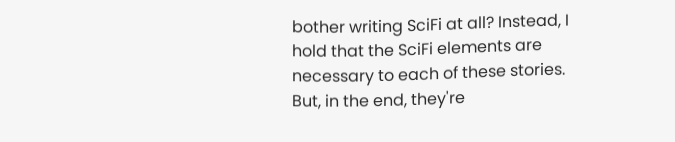bother writing SciFi at all? Instead, I hold that the SciFi elements are necessary to each of these stories. But, in the end, they're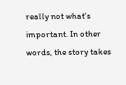really not what's important. In other words, the story takes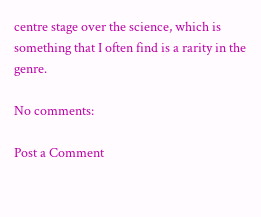centre stage over the science, which is something that I often find is a rarity in the genre.

No comments:

Post a Comment